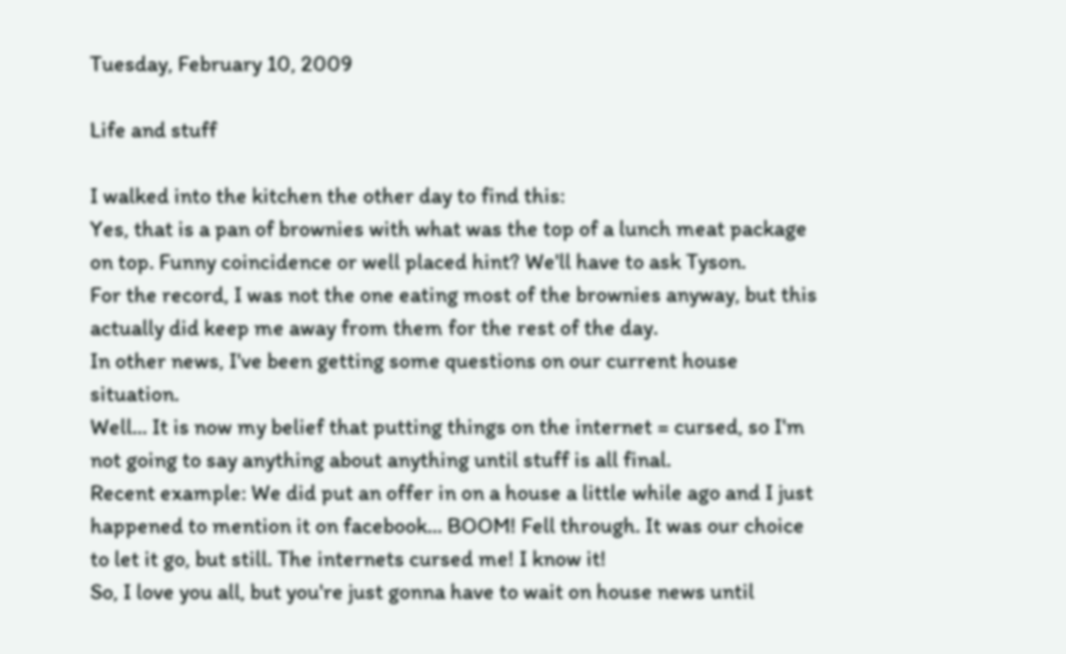Tuesday, February 10, 2009

Life and stuff

I walked into the kitchen the other day to find this:
Yes, that is a pan of brownies with what was the top of a lunch meat package on top. Funny coincidence or well placed hint? We'll have to ask Tyson.
For the record, I was not the one eating most of the brownies anyway, but this actually did keep me away from them for the rest of the day.
In other news, I've been getting some questions on our current house situation.
Well... It is now my belief that putting things on the internet = cursed, so I'm not going to say anything about anything until stuff is all final.
Recent example: We did put an offer in on a house a little while ago and I just happened to mention it on facebook... BOOM! Fell through. It was our choice to let it go, but still. The internets cursed me! I know it!
So, I love you all, but you're just gonna have to wait on house news until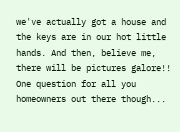we've actually got a house and the keys are in our hot little hands. And then, believe me, there will be pictures galore!!
One question for all you homeowners out there though...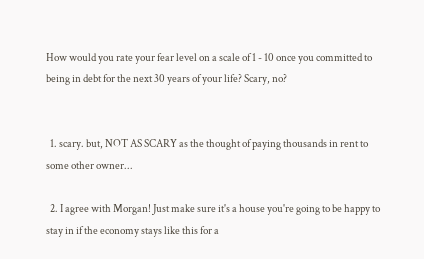How would you rate your fear level on a scale of 1 - 10 once you committed to being in debt for the next 30 years of your life? Scary, no?


  1. scary. but, NOT AS SCARY as the thought of paying thousands in rent to some other owner...

  2. I agree with Morgan! Just make sure it's a house you're going to be happy to stay in if the economy stays like this for a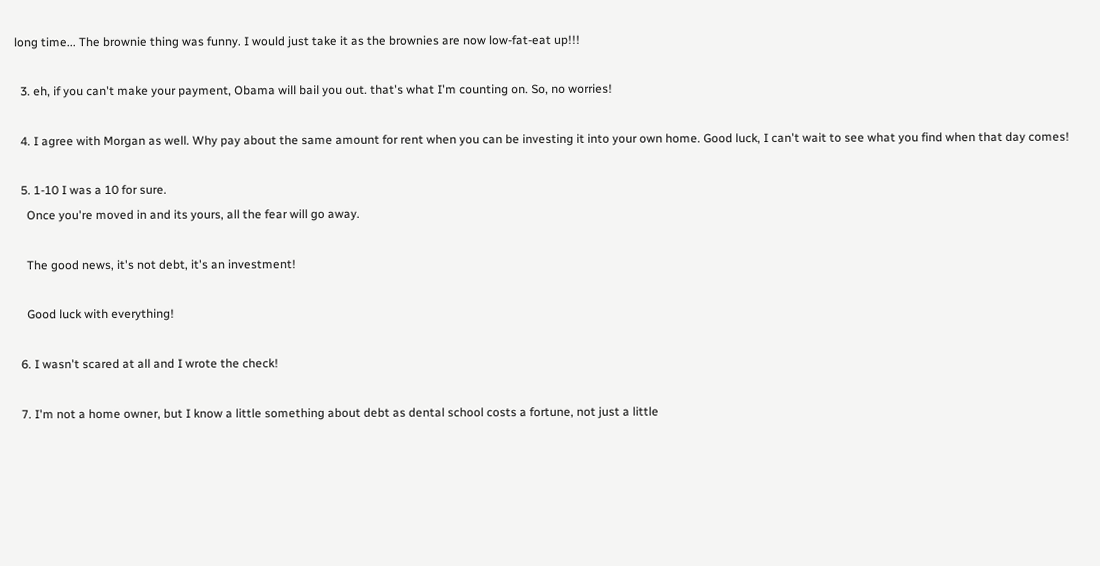long time... The brownie thing was funny. I would just take it as the brownies are now low-fat-eat up!!!

  3. eh, if you can't make your payment, Obama will bail you out. that's what I'm counting on. So, no worries!

  4. I agree with Morgan as well. Why pay about the same amount for rent when you can be investing it into your own home. Good luck, I can't wait to see what you find when that day comes!

  5. 1-10 I was a 10 for sure.
    Once you're moved in and its yours, all the fear will go away.

    The good news, it's not debt, it's an investment!

    Good luck with everything!

  6. I wasn't scared at all and I wrote the check!

  7. I'm not a home owner, but I know a little something about debt as dental school costs a fortune, not just a little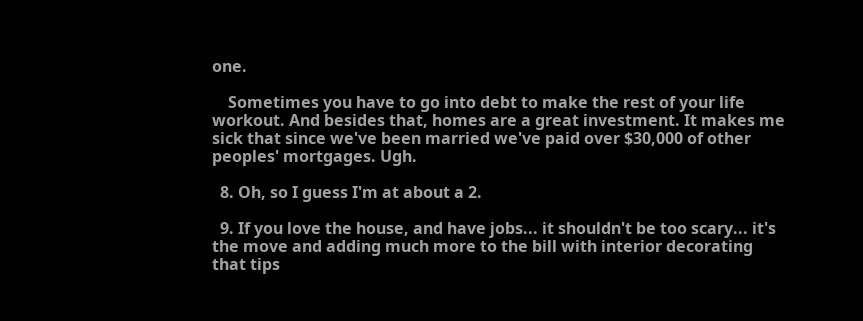one.

    Sometimes you have to go into debt to make the rest of your life workout. And besides that, homes are a great investment. It makes me sick that since we've been married we've paid over $30,000 of other peoples' mortgages. Ugh.

  8. Oh, so I guess I'm at about a 2.

  9. If you love the house, and have jobs... it shouldn't be too scary... it's the move and adding much more to the bill with interior decorating that tips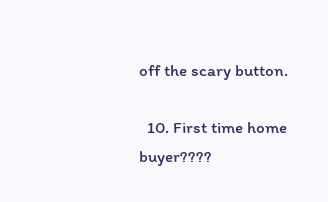off the scary button.

  10. First time home buyer????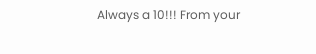Always a 10!!! From your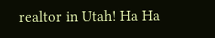realtor in Utah! Ha Ha